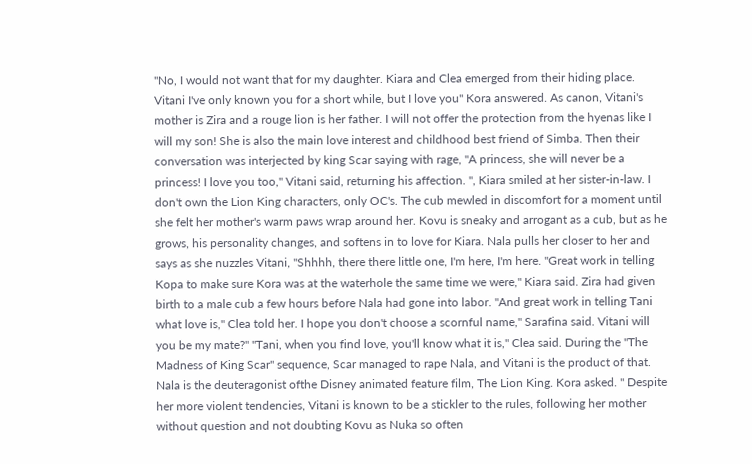"No, I would not want that for my daughter. Kiara and Clea emerged from their hiding place. Vitani I've only known you for a short while, but I love you" Kora answered. As canon, Vitani's mother is Zira and a rouge lion is her father. I will not offer the protection from the hyenas like I will my son! She is also the main love interest and childhood best friend of Simba. Then their conversation was interjected by king Scar saying with rage, "A princess, she will never be a princess! I love you too," Vitani said, returning his affection. ", Kiara smiled at her sister-in-law. I don't own the Lion King characters, only OC's. The cub mewled in discomfort for a moment until she felt her mother's warm paws wrap around her. Kovu is sneaky and arrogant as a cub, but as he grows, his personality changes, and softens in to love for Kiara. Nala pulls her closer to her and says as she nuzzles Vitani, "Shhhh, there there little one, I'm here, I'm here. "Great work in telling Kopa to make sure Kora was at the waterhole the same time we were," Kiara said. Zira had given birth to a male cub a few hours before Nala had gone into labor. "And great work in telling Tani what love is," Clea told her. I hope you don't choose a scornful name," Sarafina said. Vitani will you be my mate?" "Tani, when you find love, you'll know what it is," Clea said. During the "The Madness of King Scar" sequence, Scar managed to rape Nala, and Vitani is the product of that. Nala is the deuteragonist ofthe Disney animated feature film, The Lion King. Kora asked. " Despite her more violent tendencies, Vitani is known to be a stickler to the rules, following her mother without question and not doubting Kovu as Nuka so often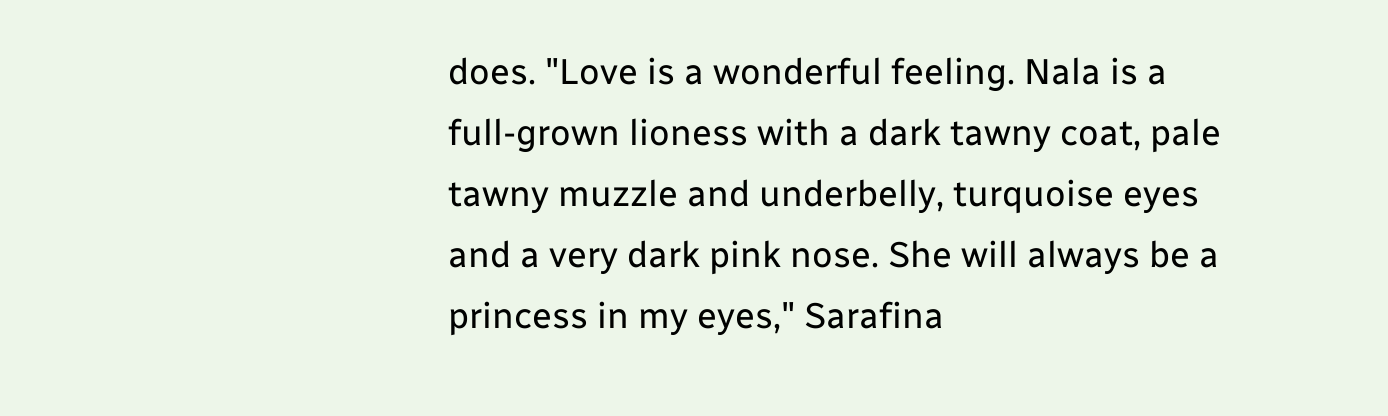does. "Love is a wonderful feeling. Nala is a full-grown lioness with a dark tawny coat, pale tawny muzzle and underbelly, turquoise eyes and a very dark pink nose. She will always be a princess in my eyes," Sarafina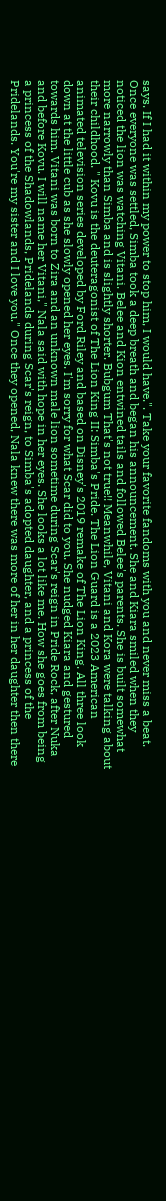says. If I had it within my power to stop him, I would have.". Take your favorite fandoms with you and never miss a beat. Once everyone was settled, Simba took a deep breath and began his announcement. She and Kiara smiled when they noticed the lion was watching Vitani. Belee and Kion entwined tails and followed Belee's parents. She is built somewhat more narrowly than Simba and is slightly shorter. Bubgum That's not true!! Meanwhile, Vitani and Kora were talking about their childhood. " Kovu is the deuteragonist of The Lion King II: Simba's Pride. The Lion Guard is a 2023 American animated television series developed by Ford Riley and based on Disney's 2019 remake of The Lion King. All three look down at the little cub as she slowly opened her eyes. I'm sorry for what Scar did to you. She nudged Kiara and gestured towards him. Vitani was born to Zira and an unknown male lion sometime during Scar's reign in Pride Rock, after Nuka and before Kovu. I will name her Vitani," Nala said with hope in her eyes. She looks a lot like me. How she goes from being a princess of the Shadowlands, Pridelands during Scar's reign, to Simba's adopted daughter, and a princess of the Pridelands. You're my sister and I love you." Once they opened, Nala knew there was more of her in her daughter then there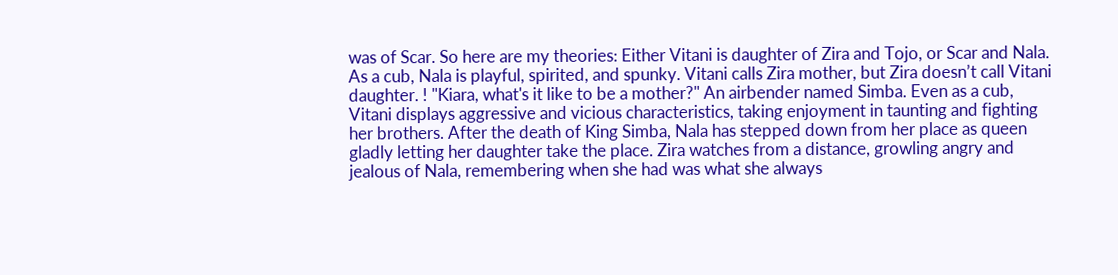was of Scar. So here are my theories: Either Vitani is daughter of Zira and Tojo, or Scar and Nala. As a cub, Nala is playful, spirited, and spunky. Vitani calls Zira mother, but Zira doesn’t call Vitani daughter. ! "Kiara, what's it like to be a mother?" An airbender named Simba. Even as a cub, Vitani displays aggressive and vicious characteristics, taking enjoyment in taunting and fighting her brothers. After the death of King Simba, Nala has stepped down from her place as queen gladly letting her daughter take the place. Zira watches from a distance, growling angry and jealous of Nala, remembering when she had was what she always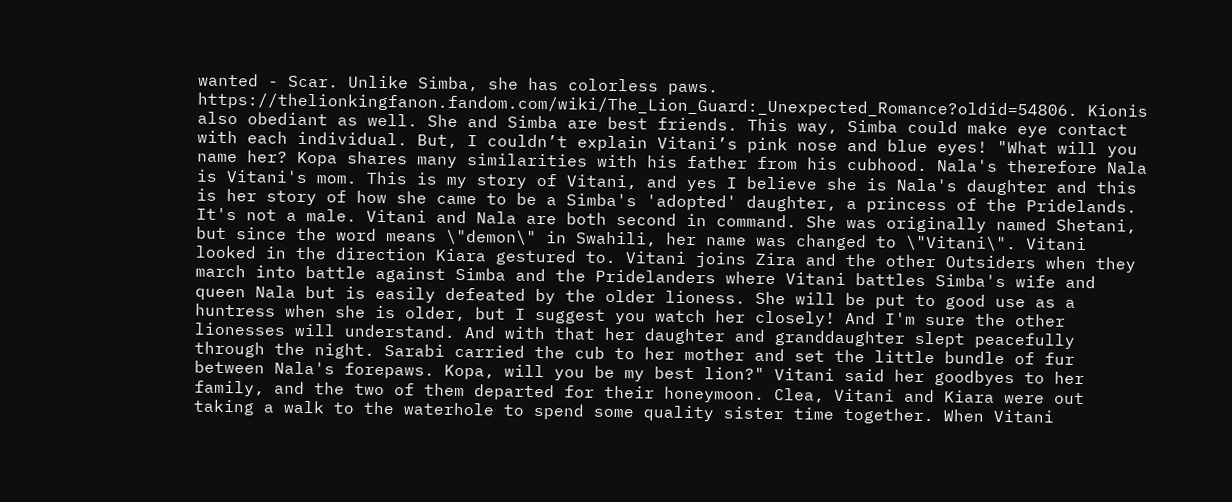wanted - Scar. Unlike Simba, she has colorless paws. https://thelionkingfanon.fandom.com/wiki/The_Lion_Guard:_Unexpected_Romance?oldid=54806. Kionis also obediant as well. She and Simba are best friends. This way, Simba could make eye contact with each individual. But, I couldn’t explain Vitani’s pink nose and blue eyes! "What will you name her? Kopa shares many similarities with his father from his cubhood. Nala's therefore Nala is Vitani's mom. This is my story of Vitani, and yes I believe she is Nala's daughter and this is her story of how she came to be a Simba's 'adopted' daughter, a princess of the Pridelands. It's not a male. Vitani and Nala are both second in command. She was originally named Shetani, but since the word means \"demon\" in Swahili, her name was changed to \"Vitani\". Vitani looked in the direction Kiara gestured to. Vitani joins Zira and the other Outsiders when they march into battle against Simba and the Pridelanders where Vitani battles Simba's wife and queen Nala but is easily defeated by the older lioness. She will be put to good use as a huntress when she is older, but I suggest you watch her closely! And I'm sure the other lionesses will understand. And with that her daughter and granddaughter slept peacefully through the night. Sarabi carried the cub to her mother and set the little bundle of fur between Nala's forepaws. Kopa, will you be my best lion?" Vitani said her goodbyes to her family, and the two of them departed for their honeymoon. Clea, Vitani and Kiara were out taking a walk to the waterhole to spend some quality sister time together. When Vitani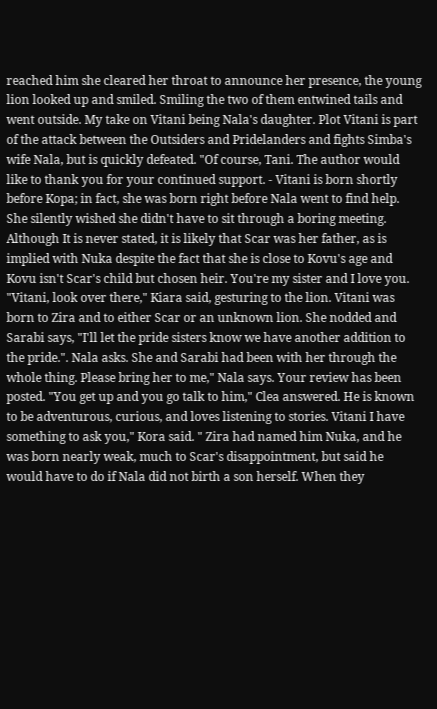reached him she cleared her throat to announce her presence, the young lion looked up and smiled. Smiling the two of them entwined tails and went outside. My take on Vitani being Nala's daughter. Plot Vitani is part of the attack between the Outsiders and Pridelanders and fights Simba's wife Nala, but is quickly defeated. "Of course, Tani. The author would like to thank you for your continued support. - Vitani is born shortly before Kopa; in fact, she was born right before Nala went to find help. She silently wished she didn't have to sit through a boring meeting. Although It is never stated, it is likely that Scar was her father, as is implied with Nuka despite the fact that she is close to Kovu's age and Kovu isn't Scar's child but chosen heir. You're my sister and I love you. "Vitani, look over there," Kiara said, gesturing to the lion. Vitani was born to Zira and to either Scar or an unknown lion. She nodded and Sarabi says, "I'll let the pride sisters know we have another addition to the pride.". Nala asks. She and Sarabi had been with her through the whole thing. Please bring her to me," Nala says. Your review has been posted. "You get up and you go talk to him," Clea answered. He is known to be adventurous, curious, and loves listening to stories. Vitani I have something to ask you," Kora said. " Zira had named him Nuka, and he was born nearly weak, much to Scar's disappointment, but said he would have to do if Nala did not birth a son herself. When they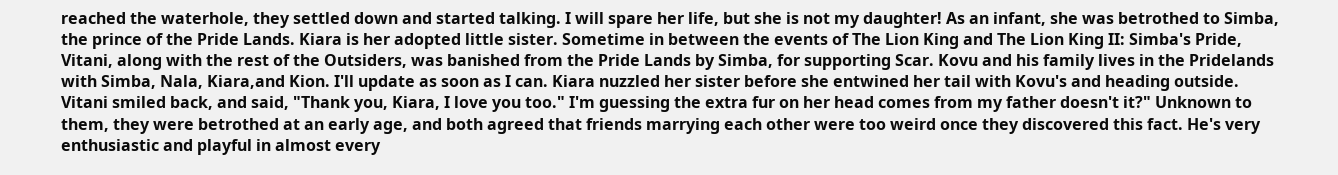reached the waterhole, they settled down and started talking. I will spare her life, but she is not my daughter! As an infant, she was betrothed to Simba, the prince of the Pride Lands. Kiara is her adopted little sister. Sometime in between the events of The Lion King and The Lion King II: Simba's Pride, Vitani, along with the rest of the Outsiders, was banished from the Pride Lands by Simba, for supporting Scar. Kovu and his family lives in the Pridelands with Simba, Nala, Kiara,and Kion. I'll update as soon as I can. Kiara nuzzled her sister before she entwined her tail with Kovu's and heading outside. Vitani smiled back, and said, "Thank you, Kiara, I love you too." I'm guessing the extra fur on her head comes from my father doesn't it?" Unknown to them, they were betrothed at an early age, and both agreed that friends marrying each other were too weird once they discovered this fact. He's very enthusiastic and playful in almost every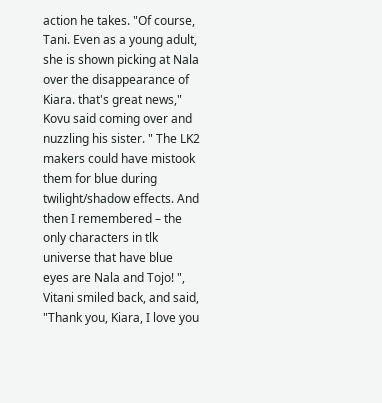action he takes. "Of course, Tani. Even as a young adult, she is shown picking at Nala over the disappearance of Kiara. that's great news," Kovu said coming over and nuzzling his sister. " The LK2 makers could have mistook them for blue during twilight/shadow effects. And then I remembered – the only characters in tlk universe that have blue eyes are Nala and Tojo! ", Vitani smiled back, and said, "Thank you, Kiara, I love you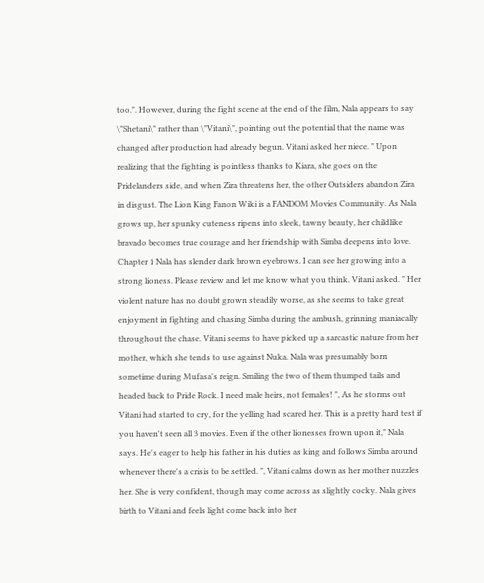too.". However, during the fight scene at the end of the film, Nala appears to say \"Shetani\" rather than \"Vitani\", pointing out the potential that the name was changed after production had already begun. Vitani asked her niece. " Upon realizing that the fighting is pointless thanks to Kiara, she goes on the Pridelanders side, and when Zira threatens her, the other Outsiders abandon Zira in disgust. The Lion King Fanon Wiki is a FANDOM Movies Community. As Nala grows up, her spunky cuteness ripens into sleek, tawny beauty, her childlike bravado becomes true courage and her friendship with Simba deepens into love. Chapter 1 Nala has slender dark brown eyebrows. I can see her growing into a strong lioness. Please review and let me know what you think. Vitani asked. " Her violent nature has no doubt grown steadily worse, as she seems to take great enjoyment in fighting and chasing Simba during the ambush, grinning maniacally throughout the chase. Vitani seems to have picked up a sarcastic nature from her mother, which she tends to use against Nuka. Nala was presumably born sometime during Mufasa's reign. Smiling the two of them thumped tails and headed back to Pride Rock. I need male heirs, not females! ", As he storms out Vitani had started to cry, for the yelling had scared her. This is a pretty hard test if you haven't seen all 3 movies. Even if the other lionesses frown upon it," Nala says. He's eager to help his father in his duties as king and follows Simba around whenever there's a crisis to be settled. ", Vitani calms down as her mother nuzzles her. She is very confident, though may come across as slightly cocky. Nala gives birth to Vitani and feels light come back into her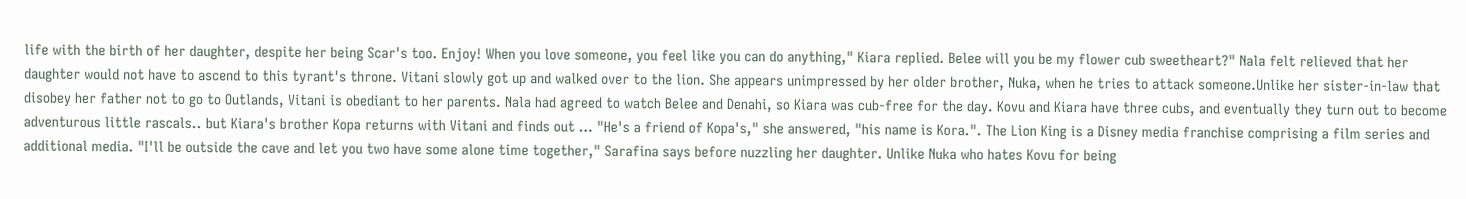life with the birth of her daughter, despite her being Scar's too. Enjoy! When you love someone, you feel like you can do anything," Kiara replied. Belee will you be my flower cub sweetheart?" Nala felt relieved that her daughter would not have to ascend to this tyrant's throne. Vitani slowly got up and walked over to the lion. She appears unimpressed by her older brother, Nuka, when he tries to attack someone.Unlike her sister-in-law that disobey her father not to go to Outlands, Vitani is obediant to her parents. Nala had agreed to watch Belee and Denahi, so Kiara was cub-free for the day. Kovu and Kiara have three cubs, and eventually they turn out to become adventurous little rascals.. but Kiara's brother Kopa returns with Vitani and finds out … "He's a friend of Kopa's," she answered, "his name is Kora.". The Lion King is a Disney media franchise comprising a film series and additional media. "I'll be outside the cave and let you two have some alone time together," Sarafina says before nuzzling her daughter. Unlike Nuka who hates Kovu for being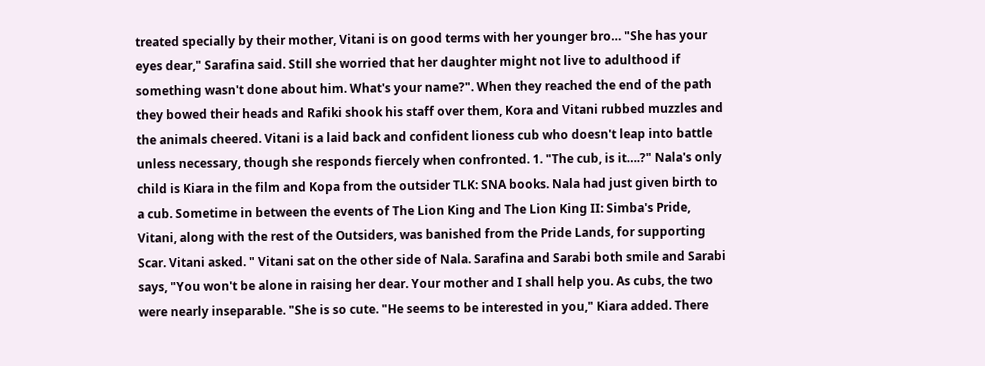treated specially by their mother, Vitani is on good terms with her younger bro… "She has your eyes dear," Sarafina said. Still she worried that her daughter might not live to adulthood if something wasn't done about him. What's your name?". When they reached the end of the path they bowed their heads and Rafiki shook his staff over them, Kora and Vitani rubbed muzzles and the animals cheered. Vitani is a laid back and confident lioness cub who doesn't leap into battle unless necessary, though she responds fiercely when confronted. 1. "The cub, is it….?" Nala's only child is Kiara in the film and Kopa from the outsider TLK: SNA books. Nala had just given birth to a cub. Sometime in between the events of The Lion King and The Lion King II: Simba's Pride, Vitani, along with the rest of the Outsiders, was banished from the Pride Lands, for supporting Scar. Vitani asked. " Vitani sat on the other side of Nala. Sarafina and Sarabi both smile and Sarabi says, "You won't be alone in raising her dear. Your mother and I shall help you. As cubs, the two were nearly inseparable. "She is so cute. "He seems to be interested in you," Kiara added. There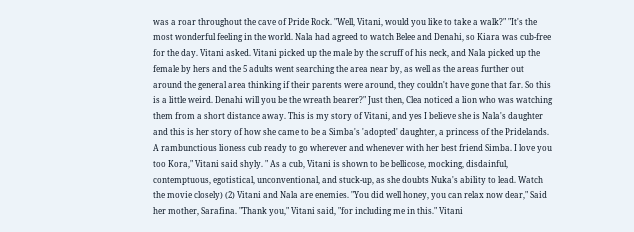was a roar throughout the cave of Pride Rock. "Well, Vitani, would you like to take a walk?" "It's the most wonderful feeling in the world. Nala had agreed to watch Belee and Denahi, so Kiara was cub-free for the day. Vitani asked. Vitani picked up the male by the scruff of his neck, and Nala picked up the female by hers and the 5 adults went searching the area near by, as well as the areas further out around the general area thinking if their parents were around, they couldn't have gone that far. So this is a little weird. Denahi will you be the wreath bearer?" Just then, Clea noticed a lion who was watching them from a short distance away. This is my story of Vitani, and yes I believe she is Nala's daughter and this is her story of how she came to be a Simba's 'adopted' daughter, a princess of the Pridelands. A rambunctious lioness cub ready to go wherever and whenever with her best friend Simba. I love you too Kora," Vitani said shyly. " As a cub, Vitani is shown to be bellicose, mocking, disdainful, contemptuous, egotistical, unconventional, and stuck-up, as she doubts Nuka's ability to lead. Watch the movie closely) (2) Vitani and Nala are enemies. "You did well honey, you can relax now dear," Said her mother, Sarafina. "Thank you," Vitani said, "for including me in this." Vitani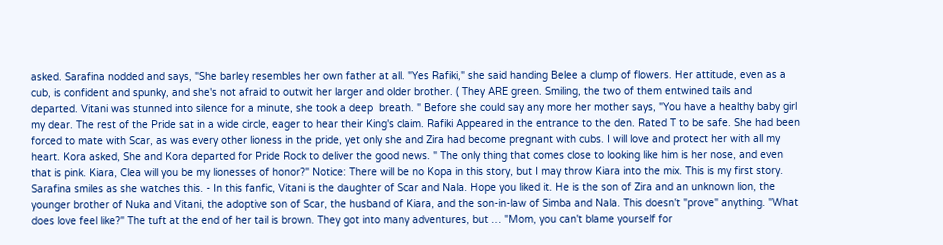asked. Sarafina nodded and says, "She barley resembles her own father at all. "Yes Rafiki," she said handing Belee a clump of flowers. Her attitude, even as a cub, is confident and spunky, and she's not afraid to outwit her larger and older brother. ( They ARE green. Smiling, the two of them entwined tails and departed. Vitani was stunned into silence for a minute, she took a deep  breath. " Before she could say any more her mother says, "You have a healthy baby girl my dear. The rest of the Pride sat in a wide circle, eager to hear their King's claim. Rafiki Appeared in the entrance to the den. Rated T to be safe. She had been forced to mate with Scar, as was every other lioness in the pride, yet only she and Zira had become pregnant with cubs. I will love and protect her with all my heart. Kora asked, She and Kora departed for Pride Rock to deliver the good news. " The only thing that comes close to looking like him is her nose, and even that is pink. Kiara, Clea will you be my lionesses of honor?" Notice: There will be no Kopa in this story, but I may throw Kiara into the mix. This is my first story. Sarafina smiles as she watches this. - In this fanfic, Vitani is the daughter of Scar and Nala. Hope you liked it. He is the son of Zira and an unknown lion, the younger brother of Nuka and Vitani, the adoptive son of Scar, the husband of Kiara, and the son-in-law of Simba and Nala. This doesn't "prove" anything. "What does love feel like?" The tuft at the end of her tail is brown. They got into many adventures, but … "Mom, you can't blame yourself for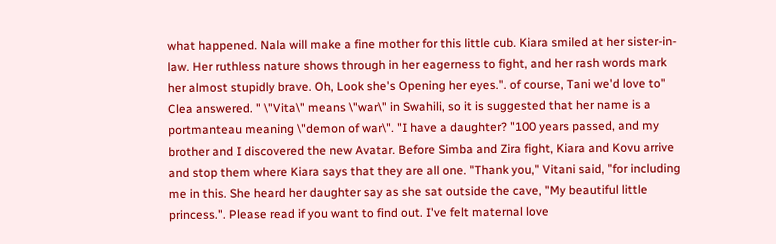what happened. Nala will make a fine mother for this little cub. Kiara smiled at her sister-in-law. Her ruthless nature shows through in her eagerness to fight, and her rash words mark her almost stupidly brave. Oh, Look she's Opening her eyes.". of course, Tani we'd love to" Clea answered. " \"Vita\" means \"war\" in Swahili, so it is suggested that her name is a portmanteau meaning \"demon of war\". "I have a daughter? "100 years passed, and my brother and I discovered the new Avatar. Before Simba and Zira fight, Kiara and Kovu arrive and stop them where Kiara says that they are all one. "Thank you," Vitani said, "for including me in this. She heard her daughter say as she sat outside the cave, "My beautiful little princess.". Please read if you want to find out. I've felt maternal love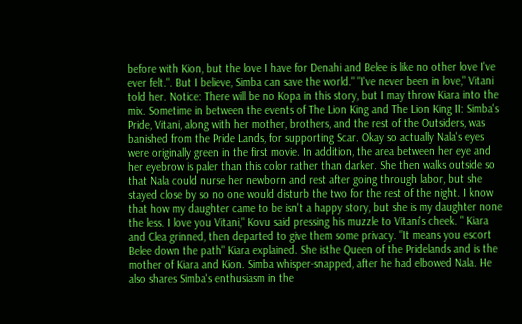before with Kion, but the love I have for Denahi and Belee is like no other love I've ever felt.". But I believe, Simba can save the world." "I've never been in love," Vitani told her. Notice: There will be no Kopa in this story, but I may throw Kiara into the mix. Sometime in between the events of The Lion King and The Lion King II: Simba's Pride, Vitani, along with her mother, brothers, and the rest of the Outsiders, was banished from the Pride Lands, for supporting Scar. Okay so actually Nala's eyes were originally green in the first movie. In addition, the area between her eye and her eyebrow is paler than this color rather than darker. She then walks outside so that Nala could nurse her newborn and rest after going through labor, but she stayed close by so no one would disturb the two for the rest of the night. I know that how my daughter came to be isn't a happy story, but she is my daughter none the less. I love you Vitani," Kovu said pressing his muzzle to Vitani's cheek. " Kiara and Clea grinned, then departed to give them some privacy. "It means you escort Belee down the path" Kiara explained. She isthe Queen of the Pridelands and is the mother of Kiara and Kion. Simba whisper-snapped, after he had elbowed Nala. He also shares Simba's enthusiasm in the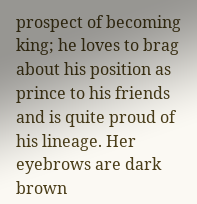prospect of becoming king; he loves to brag about his position as prince to his friends and is quite proud of his lineage. Her eyebrows are dark brown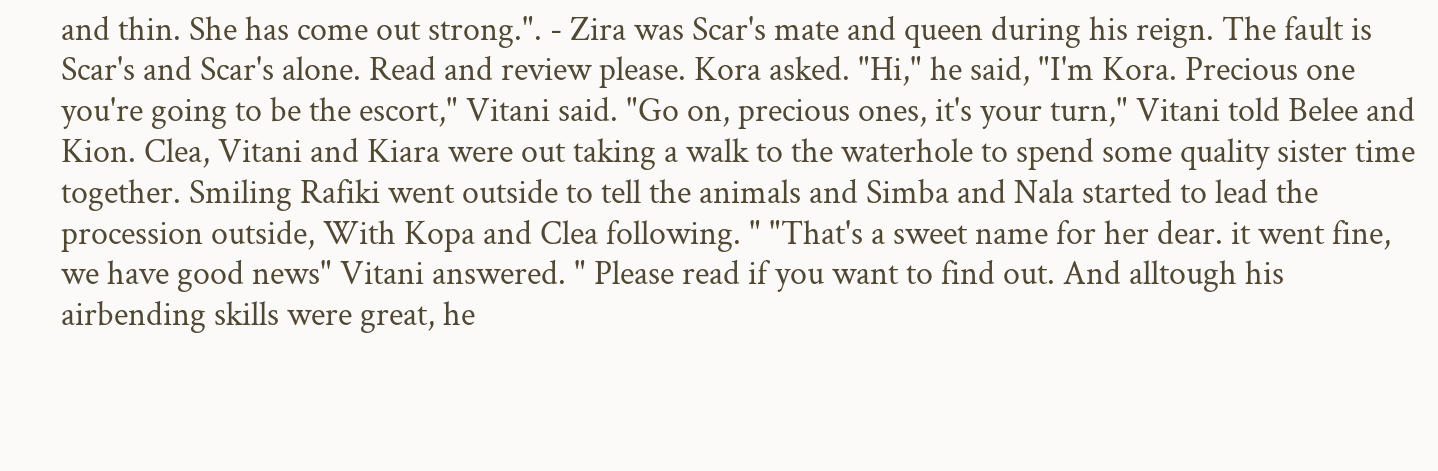and thin. She has come out strong.". - Zira was Scar's mate and queen during his reign. The fault is Scar's and Scar's alone. Read and review please. Kora asked. "Hi," he said, "I'm Kora. Precious one you're going to be the escort," Vitani said. "Go on, precious ones, it's your turn," Vitani told Belee and Kion. Clea, Vitani and Kiara were out taking a walk to the waterhole to spend some quality sister time together. Smiling Rafiki went outside to tell the animals and Simba and Nala started to lead the procession outside, With Kopa and Clea following. " "That's a sweet name for her dear. it went fine, we have good news" Vitani answered. " Please read if you want to find out. And alltough his airbending skills were great, he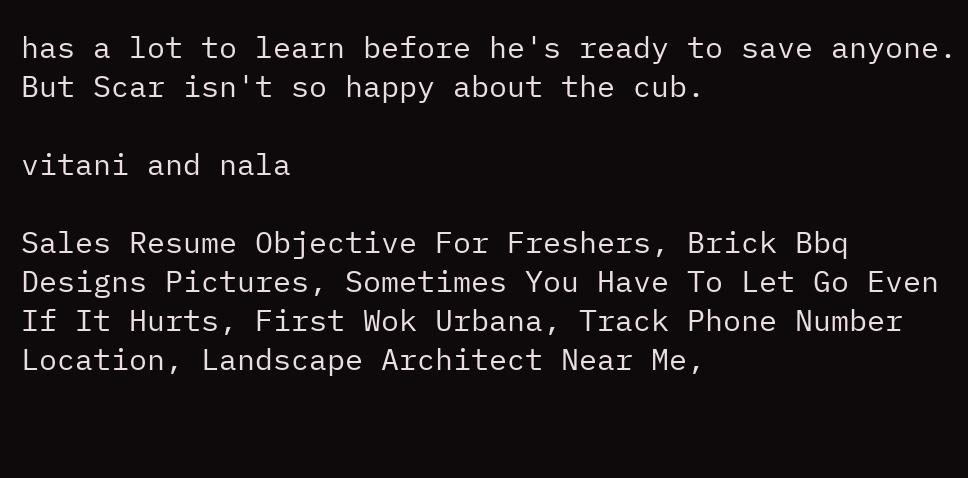has a lot to learn before he's ready to save anyone. But Scar isn't so happy about the cub.

vitani and nala

Sales Resume Objective For Freshers, Brick Bbq Designs Pictures, Sometimes You Have To Let Go Even If It Hurts, First Wok Urbana, Track Phone Number Location, Landscape Architect Near Me,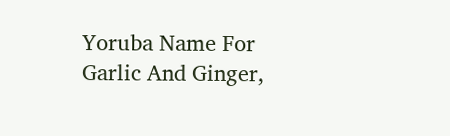Yoruba Name For Garlic And Ginger,